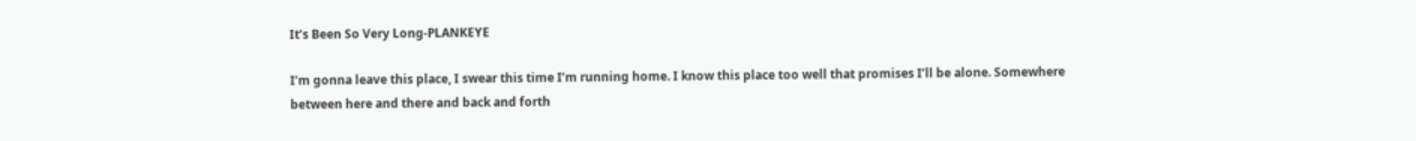It’s Been So Very Long-PLANKEYE

I’m gonna leave this place, I swear this time I’m running home. I know this place too well that promises I’ll be alone. Somewhere between here and there and back and forth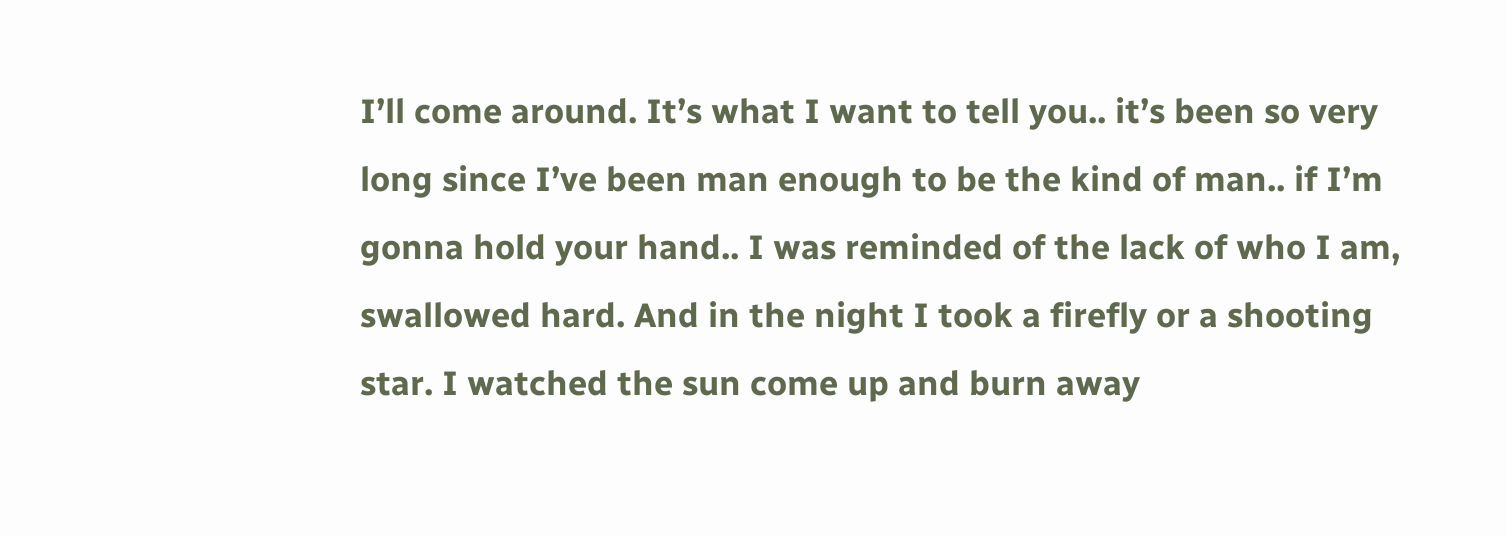I’ll come around. It’s what I want to tell you.. it’s been so very long since I’ve been man enough to be the kind of man.. if I’m gonna hold your hand.. I was reminded of the lack of who I am, swallowed hard. And in the night I took a firefly or a shooting star. I watched the sun come up and burn away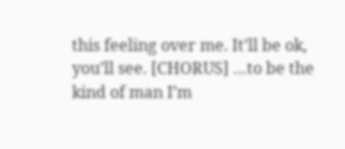this feeling over me. It’ll be ok, you’ll see. [CHORUS] …to be the kind of man I’m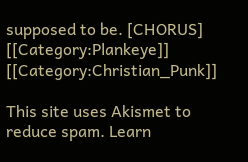supposed to be. [CHORUS] [[Category:Plankeye]] [[Category:Christian_Punk]]

This site uses Akismet to reduce spam. Learn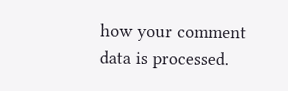how your comment data is processed.